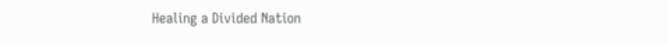Healing a Divided Nation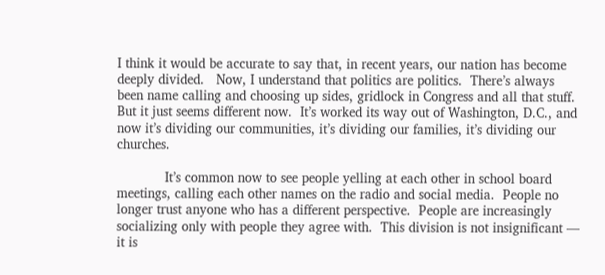I think it would be accurate to say that, in recent years, our nation has become deeply divided.   Now, I understand that politics are politics.  There’s always been name calling and choosing up sides, gridlock in Congress and all that stuff.   But it just seems different now.  It’s worked its way out of Washington, D.C., and now it’s dividing our communities, it’s dividing our families, it’s dividing our churches.

            It’s common now to see people yelling at each other in school board meetings, calling each other names on the radio and social media.  People no longer trust anyone who has a different perspective.  People are increasingly socializing only with people they agree with.  This division is not insignificant — it is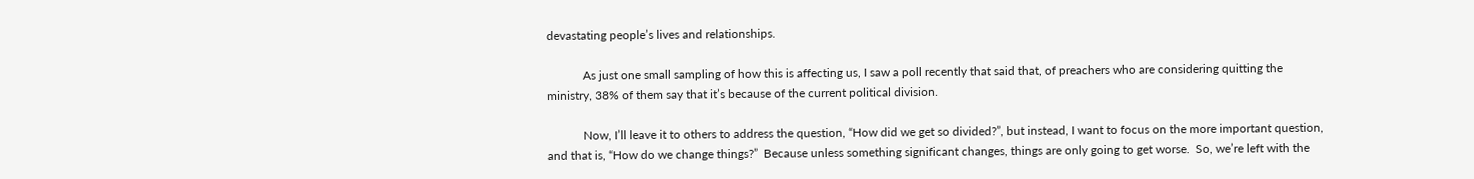devastating people’s lives and relationships.

            As just one small sampling of how this is affecting us, I saw a poll recently that said that, of preachers who are considering quitting the ministry, 38% of them say that it’s because of the current political division.

            Now, I’ll leave it to others to address the question, “How did we get so divided?”, but instead, I want to focus on the more important question, and that is, “How do we change things?”  Because unless something significant changes, things are only going to get worse.  So, we’re left with the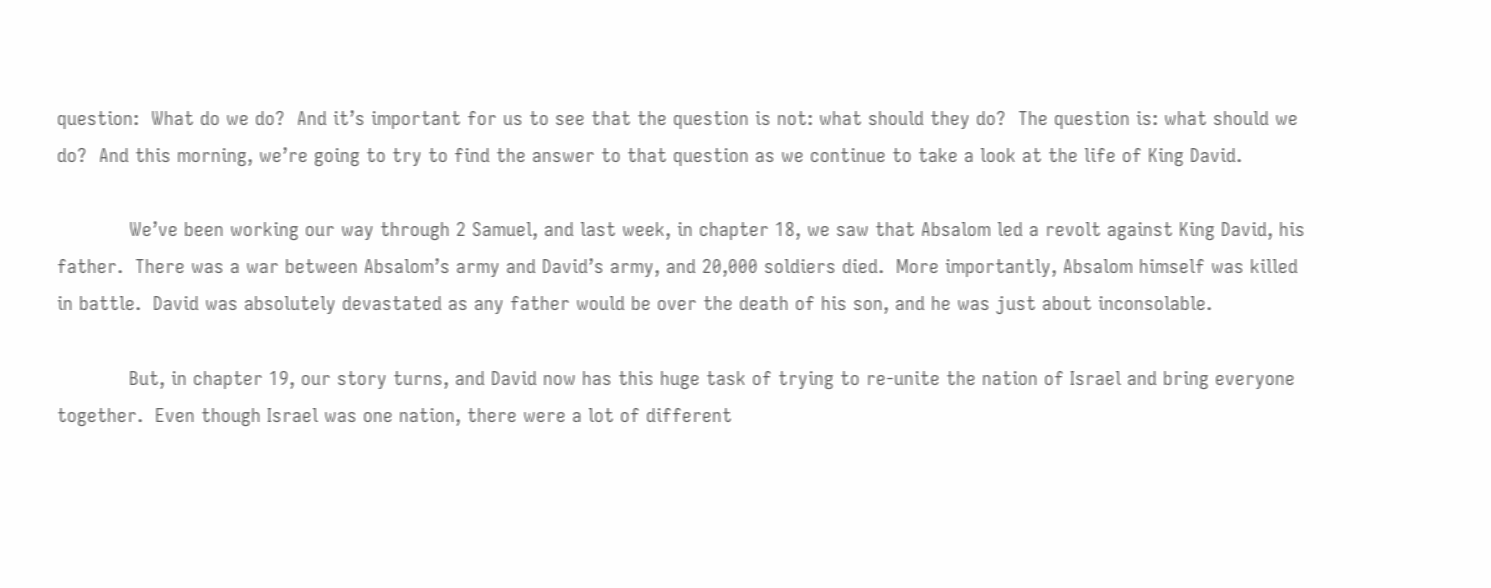question:  What do we do?  And it’s important for us to see that the question is not: what should they do?  The question is: what should we do?  And this morning, we’re going to try to find the answer to that question as we continue to take a look at the life of King David.

            We’ve been working our way through 2 Samuel, and last week, in chapter 18, we saw that Absalom led a revolt against King David, his father.  There was a war between Absalom’s army and David’s army, and 20,000 soldiers died.  More importantly, Absalom himself was killed in battle.  David was absolutely devastated as any father would be over the death of his son, and he was just about inconsolable.

            But, in chapter 19, our story turns, and David now has this huge task of trying to re-unite the nation of Israel and bring everyone together.  Even though Israel was one nation, there were a lot of different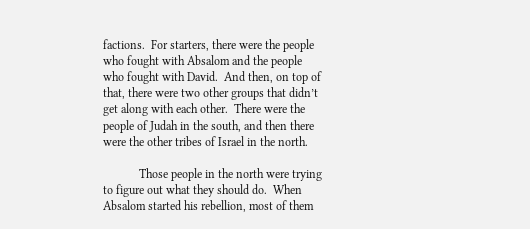factions.  For starters, there were the people who fought with Absalom and the people who fought with David.  And then, on top of that, there were two other groups that didn’t get along with each other.  There were the people of Judah in the south, and then there were the other tribes of Israel in the north.

            Those people in the north were trying to figure out what they should do.  When Absalom started his rebellion, most of them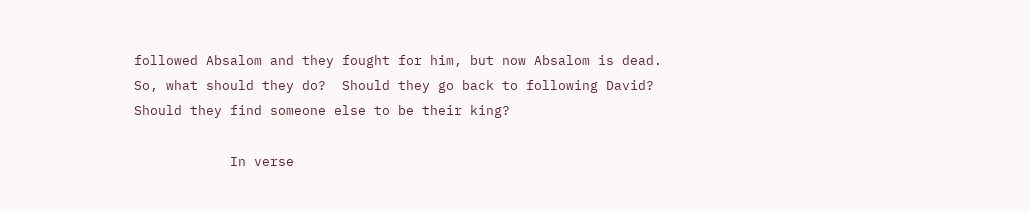followed Absalom and they fought for him, but now Absalom is dead.  So, what should they do?  Should they go back to following David?  Should they find someone else to be their king?

            In verse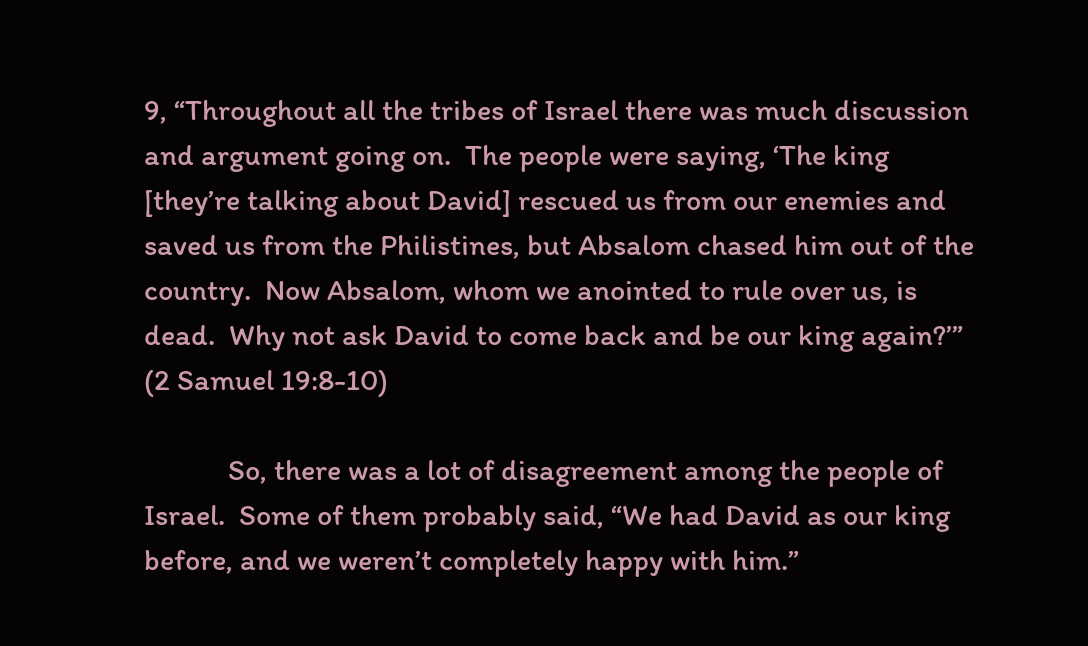9, “Throughout all the tribes of Israel there was much discussion and argument going on.  The people were saying, ‘The king [they’re talking about David] rescued us from our enemies and saved us from the Philistines, but Absalom chased him out of the country.  Now Absalom, whom we anointed to rule over us, is dead.  Why not ask David to come back and be our king again?’” (2 Samuel 19:8-10)

            So, there was a lot of disagreement among the people of Israel.  Some of them probably said, “We had David as our king before, and we weren’t completely happy with him.”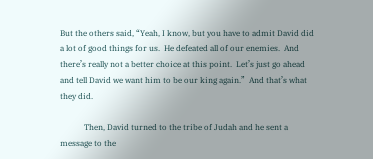But the others said, “Yeah, I know, but you have to admit David did a lot of good things for us.  He defeated all of our enemies.  And there’s really not a better choice at this point.  Let’s just go ahead and tell David we want him to be our king again.”  And that’s what they did.

            Then, David turned to the tribe of Judah and he sent a message to the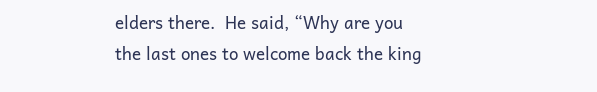elders there.  He said, “Why are you the last ones to welcome back the king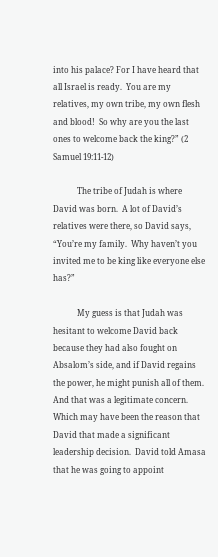into his palace? For I have heard that all Israel is ready.  You are my relatives, my own tribe, my own flesh and blood!  So why are you the last ones to welcome back the king?” (2 Samuel 19:11-12)

            The tribe of Judah is where David was born.  A lot of David’s relatives were there, so David says, “You’re my family.  Why haven’t you invited me to be king like everyone else has?”

            My guess is that Judah was hesitant to welcome David back because they had also fought on Absalom’s side, and if David regains the power, he might punish all of them.  And that was a legitimate concern.  Which may have been the reason that David that made a significant leadership decision.  David told Amasa that he was going to appoint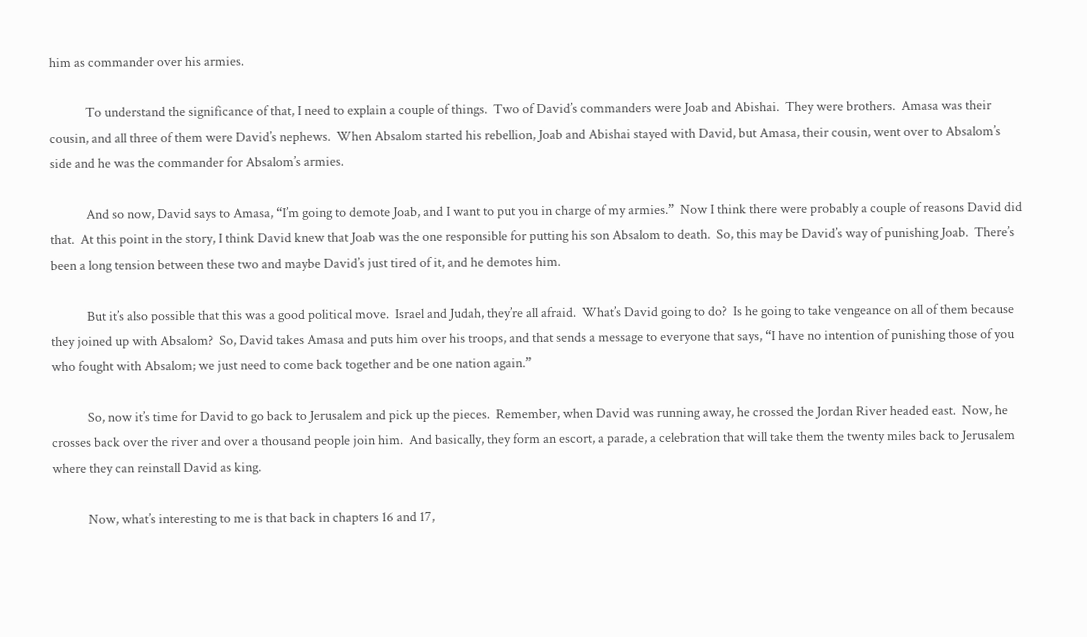him as commander over his armies.

            To understand the significance of that, I need to explain a couple of things.  Two of David’s commanders were Joab and Abishai.  They were brothers.  Amasa was their cousin, and all three of them were David’s nephews.  When Absalom started his rebellion, Joab and Abishai stayed with David, but Amasa, their cousin, went over to Absalom’s side and he was the commander for Absalom’s armies.

            And so now, David says to Amasa, “I’m going to demote Joab, and I want to put you in charge of my armies.”  Now I think there were probably a couple of reasons David did that.  At this point in the story, I think David knew that Joab was the one responsible for putting his son Absalom to death.  So, this may be David’s way of punishing Joab.  There’s been a long tension between these two and maybe David’s just tired of it, and he demotes him.

            But it’s also possible that this was a good political move.  Israel and Judah, they’re all afraid.  What’s David going to do?  Is he going to take vengeance on all of them because they joined up with Absalom?  So, David takes Amasa and puts him over his troops, and that sends a message to everyone that says, “I have no intention of punishing those of you who fought with Absalom; we just need to come back together and be one nation again.”

            So, now it’s time for David to go back to Jerusalem and pick up the pieces.  Remember, when David was running away, he crossed the Jordan River headed east.  Now, he crosses back over the river and over a thousand people join him.  And basically, they form an escort, a parade, a celebration that will take them the twenty miles back to Jerusalem where they can reinstall David as king.

            Now, what’s interesting to me is that back in chapters 16 and 17,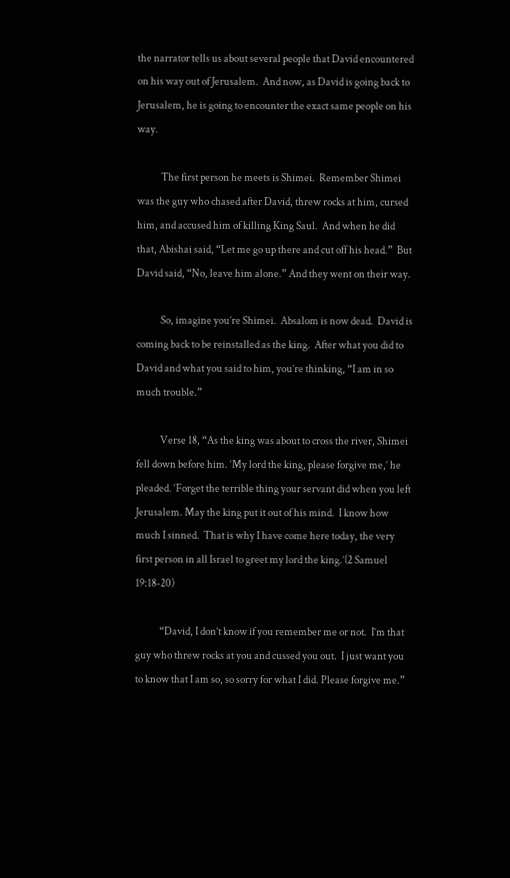the narrator tells us about several people that David encountered on his way out of Jerusalem.  And now, as David is going back to Jerusalem, he is going to encounter the exact same people on his way.

            The first person he meets is Shimei.  Remember Shimei was the guy who chased after David, threw rocks at him, cursed him, and accused him of killing King Saul.  And when he did that, Abishai said, “Let me go up there and cut off his head.”  But David said, “No, leave him alone.” And they went on their way.

            So, imagine you’re Shimei.  Absalom is now dead.  David is coming back to be reinstalled as the king.  After what you did to David and what you said to him, you’re thinking, “I am in so much trouble.”

            Verse 18, “As the king was about to cross the river, Shimei fell down before him. ‘My lord the king, please forgive me,’ he pleaded. ‘Forget the terrible thing your servant did when you left Jerusalem. May the king put it out of his mind.  I know how much I sinned.  That is why I have come here today, the very first person in all Israel to greet my lord the king.’(2 Samuel 19:18-20)

            “David, I don’t know if you remember me or not.  I’m that guy who threw rocks at you and cussed you out.  I just want you to know that I am so, so sorry for what I did. Please forgive me.”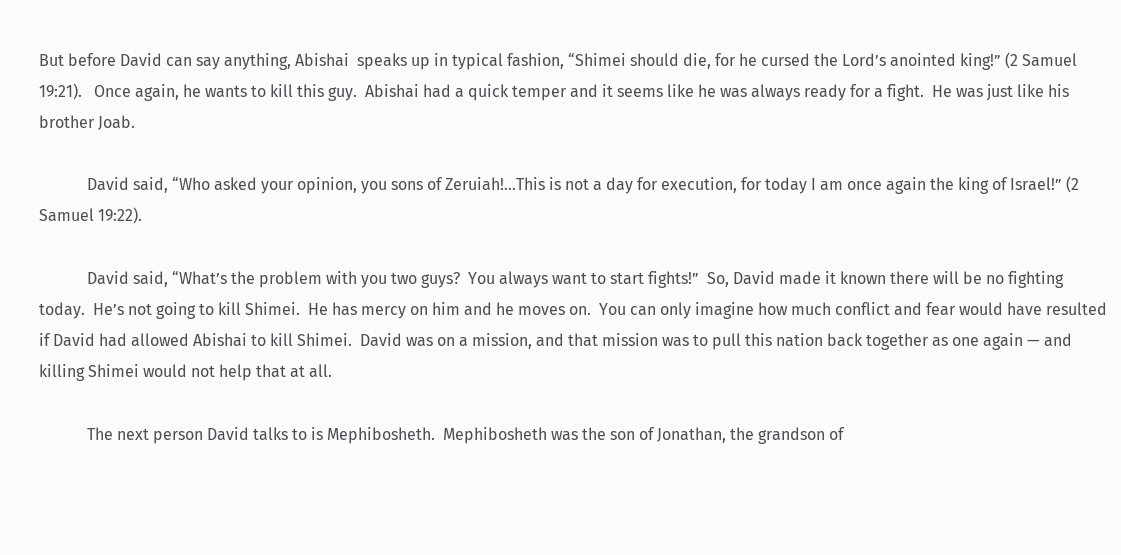But before David can say anything, Abishai  speaks up in typical fashion, “Shimei should die, for he cursed the Lord’s anointed king!” (2 Samuel 19:21).   Once again, he wants to kill this guy.  Abishai had a quick temper and it seems like he was always ready for a fight.  He was just like his brother Joab.

            David said, “Who asked your opinion, you sons of Zeruiah!…This is not a day for execution, for today I am once again the king of Israel!” (2 Samuel 19:22).

            David said, “What’s the problem with you two guys?  You always want to start fights!”  So, David made it known there will be no fighting today.  He’s not going to kill Shimei.  He has mercy on him and he moves on.  You can only imagine how much conflict and fear would have resulted if David had allowed Abishai to kill Shimei.  David was on a mission, and that mission was to pull this nation back together as one again — and killing Shimei would not help that at all.

            The next person David talks to is Mephibosheth.  Mephibosheth was the son of Jonathan, the grandson of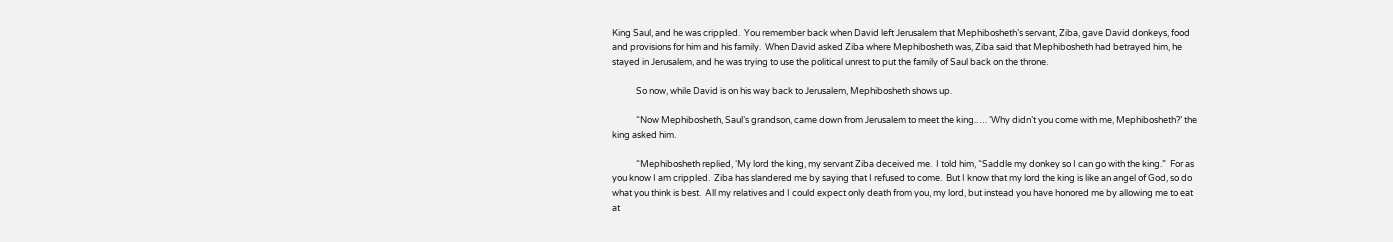King Saul, and he was crippled.  You remember back when David left Jerusalem that Mephibosheth’s servant, Ziba, gave David donkeys, food and provisions for him and his family.  When David asked Ziba where Mephibosheth was, Ziba said that Mephibosheth had betrayed him, he stayed in Jerusalem, and he was trying to use the political unrest to put the family of Saul back on the throne.

            So now, while David is on his way back to Jerusalem, Mephibosheth shows up.

            “Now Mephibosheth, Saul’s grandson, came down from Jerusalem to meet the king.…. ‘Why didn’t you come with me, Mephibosheth?’ the king asked him.

            “Mephibosheth replied, ‘My lord the king, my servant Ziba deceived me.  I told him, “Saddle my donkey so I can go with the king.”  For as you know I am crippled.  Ziba has slandered me by saying that I refused to come.  But I know that my lord the king is like an angel of God, so do what you think is best.  All my relatives and I could expect only death from you, my lord, but instead you have honored me by allowing me to eat at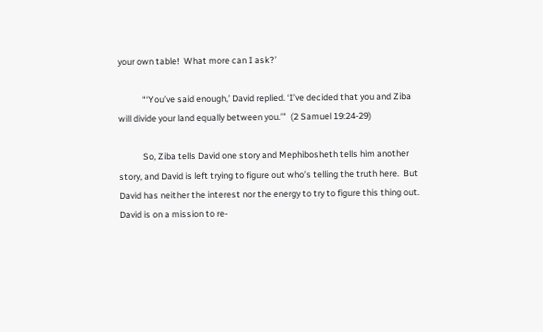your own table!  What more can I ask?’

            “‘You’ve said enough,’ David replied. ‘I’ve decided that you and Ziba will divide your land equally between you.’”  (2 Samuel 19:24-29)

            So, Ziba tells David one story and Mephibosheth tells him another story, and David is left trying to figure out who’s telling the truth here.  But David has neither the interest nor the energy to try to figure this thing out.  David is on a mission to re-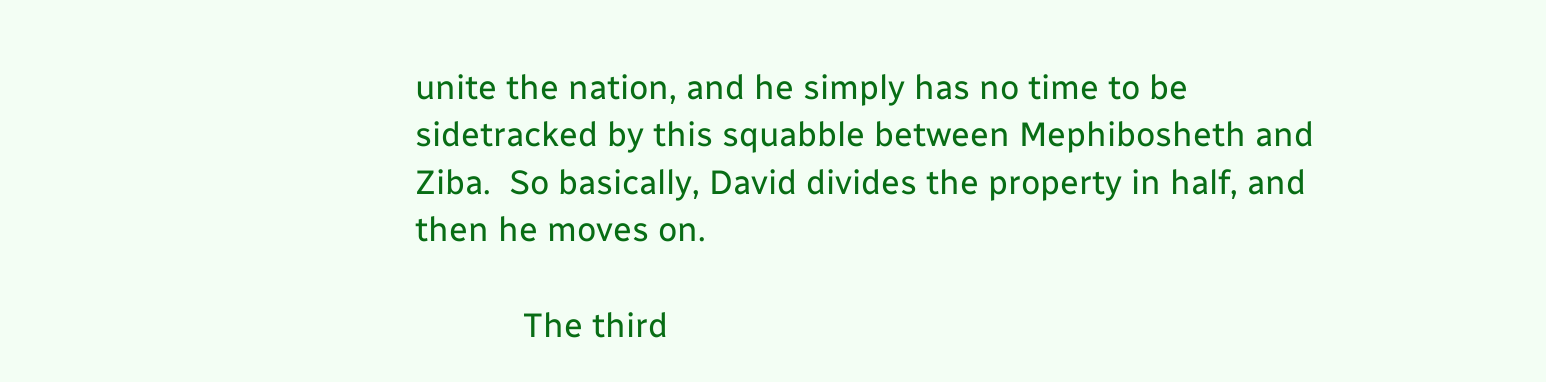unite the nation, and he simply has no time to be sidetracked by this squabble between Mephibosheth and Ziba.  So basically, David divides the property in half, and then he moves on.

            The third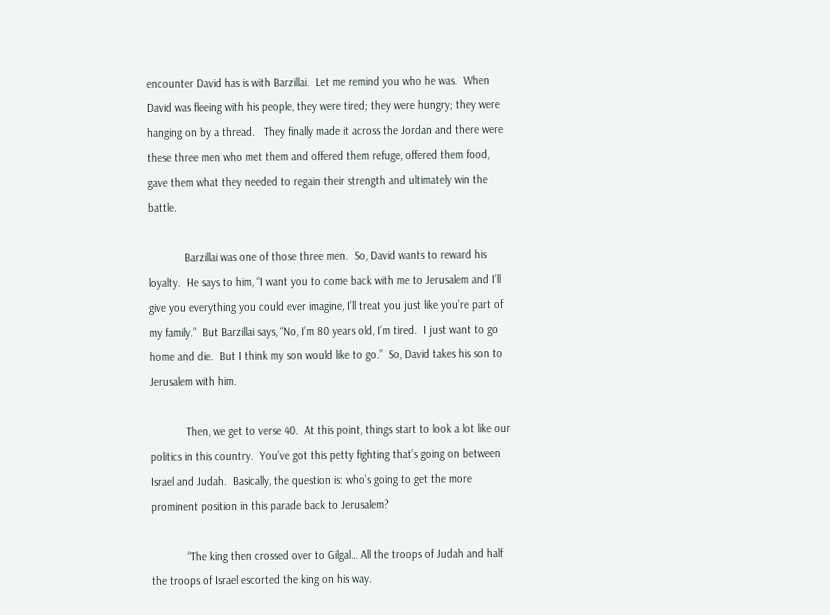encounter David has is with Barzillai.  Let me remind you who he was.  When David was fleeing with his people, they were tired; they were hungry; they were hanging on by a thread.   They finally made it across the Jordan and there were these three men who met them and offered them refuge, offered them food, gave them what they needed to regain their strength and ultimately win the battle.

            Barzillai was one of those three men.  So, David wants to reward his loyalty.  He says to him, “I want you to come back with me to Jerusalem and I’ll give you everything you could ever imagine, I’ll treat you just like you’re part of my family.”  But Barzillai says, “No, I’m 80 years old, I’m tired.  I just want to go home and die.  But I think my son would like to go.”  So, David takes his son to Jerusalem with him.

            Then, we get to verse 40.  At this point, things start to look a lot like our politics in this country.  You’ve got this petty fighting that’s going on between Israel and Judah.  Basically, the question is: who’s going to get the more prominent position in this parade back to Jerusalem?

            “The king then crossed over to Gilgal… All the troops of Judah and half the troops of Israel escorted the king on his way.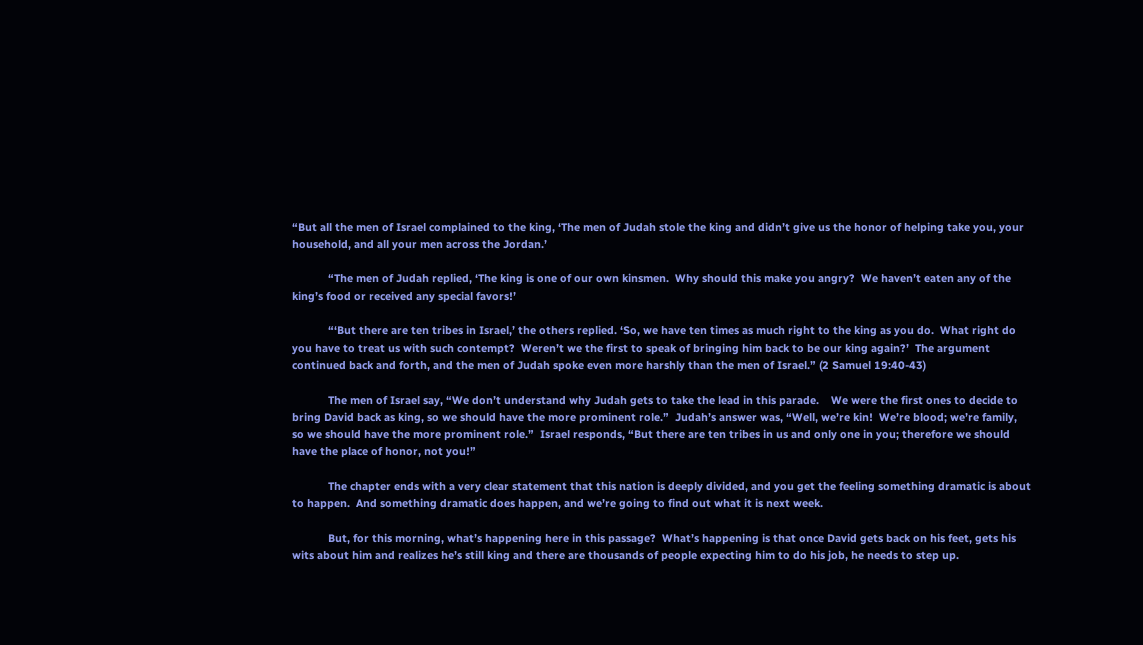“But all the men of Israel complained to the king, ‘The men of Judah stole the king and didn’t give us the honor of helping take you, your household, and all your men across the Jordan.’

            “The men of Judah replied, ‘The king is one of our own kinsmen.  Why should this make you angry?  We haven’t eaten any of the king’s food or received any special favors!’

            “‘But there are ten tribes in Israel,’ the others replied. ‘So, we have ten times as much right to the king as you do.  What right do you have to treat us with such contempt?  Weren’t we the first to speak of bringing him back to be our king again?’  The argument continued back and forth, and the men of Judah spoke even more harshly than the men of Israel.” (2 Samuel 19:40-43)

            The men of Israel say, “We don’t understand why Judah gets to take the lead in this parade.    We were the first ones to decide to bring David back as king, so we should have the more prominent role.”  Judah’s answer was, “Well, we’re kin!  We’re blood; we’re family, so we should have the more prominent role.”  Israel responds, “But there are ten tribes in us and only one in you; therefore we should have the place of honor, not you!”

            The chapter ends with a very clear statement that this nation is deeply divided, and you get the feeling something dramatic is about to happen.  And something dramatic does happen, and we’re going to find out what it is next week.

            But, for this morning, what’s happening here in this passage?  What’s happening is that once David gets back on his feet, gets his wits about him and realizes he’s still king and there are thousands of people expecting him to do his job, he needs to step up.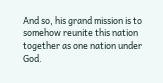And so, his grand mission is to somehow reunite this nation together as one nation under God.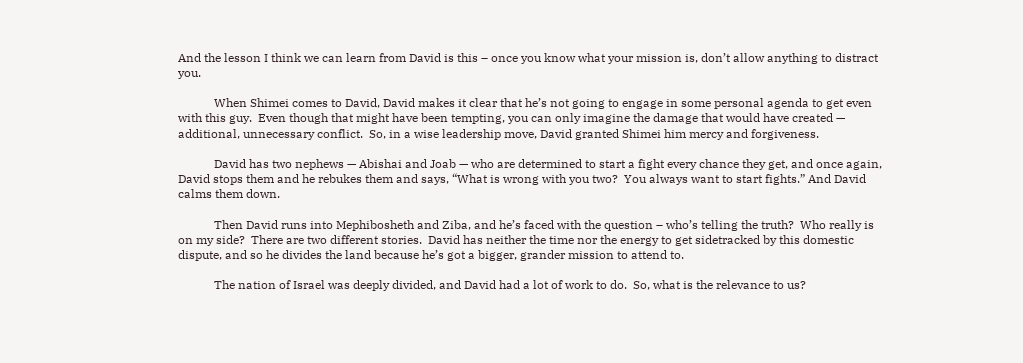And the lesson I think we can learn from David is this – once you know what your mission is, don’t allow anything to distract you.

            When Shimei comes to David, David makes it clear that he’s not going to engage in some personal agenda to get even with this guy.  Even though that might have been tempting, you can only imagine the damage that would have created — additional, unnecessary conflict.  So, in a wise leadership move, David granted Shimei him mercy and forgiveness.

            David has two nephews — Abishai and Joab — who are determined to start a fight every chance they get, and once again, David stops them and he rebukes them and says, “What is wrong with you two?  You always want to start fights.” And David calms them down.

            Then David runs into Mephibosheth and Ziba, and he’s faced with the question – who’s telling the truth?  Who really is on my side?  There are two different stories.  David has neither the time nor the energy to get sidetracked by this domestic dispute, and so he divides the land because he’s got a bigger, grander mission to attend to.

            The nation of Israel was deeply divided, and David had a lot of work to do.  So, what is the relevance to us?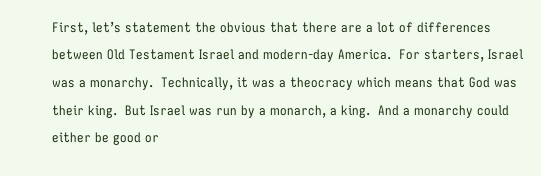First, let’s statement the obvious that there are a lot of differences between Old Testament Israel and modern-day America.  For starters, Israel was a monarchy.  Technically, it was a theocracy which means that God was their king.  But Israel was run by a monarch, a king.  And a monarchy could either be good or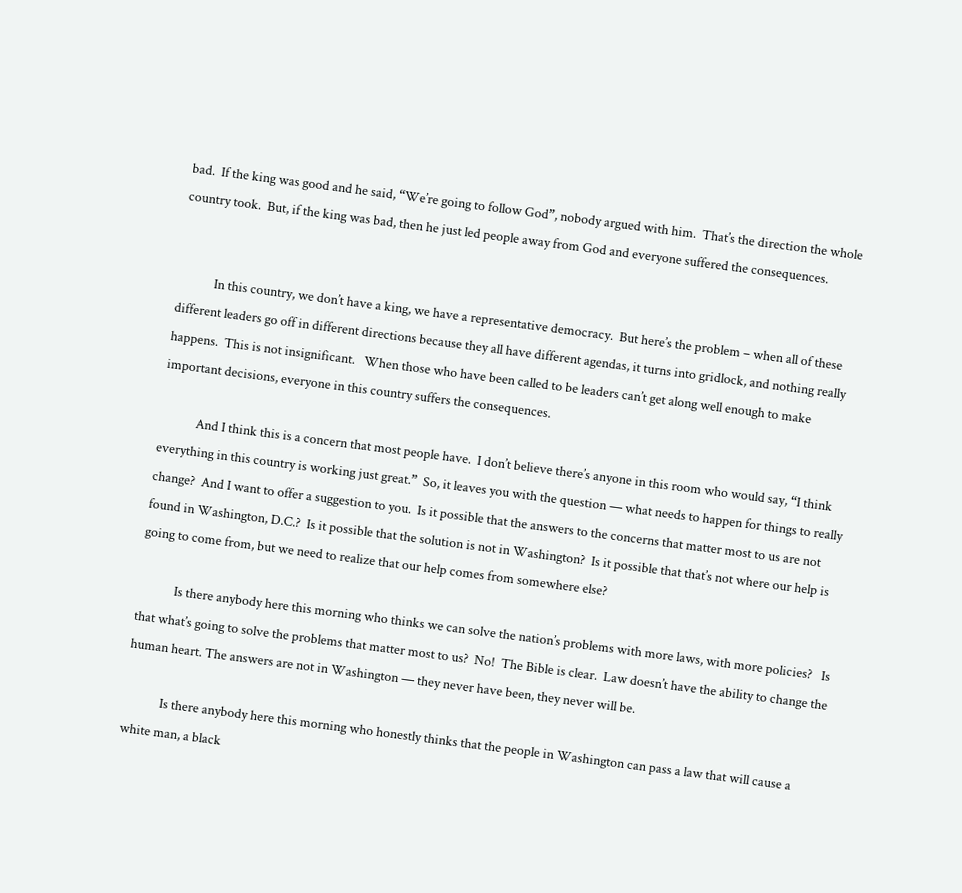bad.  If the king was good and he said, “We’re going to follow God”, nobody argued with him.  That’s the direction the whole country took.  But, if the king was bad, then he just led people away from God and everyone suffered the consequences.


            In this country, we don’t have a king, we have a representative democracy.  But here’s the problem – when all of these different leaders go off in different directions because they all have different agendas, it turns into gridlock, and nothing really happens.  This is not insignificant.   When those who have been called to be leaders can’t get along well enough to make important decisions, everyone in this country suffers the consequences.

            And I think this is a concern that most people have.  I don’t believe there’s anyone in this room who would say, “I think everything in this country is working just great.”  So, it leaves you with the question — what needs to happen for things to really change?  And I want to offer a suggestion to you.  Is it possible that the answers to the concerns that matter most to us are not found in Washington, D.C.?  Is it possible that the solution is not in Washington?  Is it possible that that’s not where our help is going to come from, but we need to realize that our help comes from somewhere else?

            Is there anybody here this morning who thinks we can solve the nation’s problems with more laws, with more policies?   Is that what’s going to solve the problems that matter most to us?  No!  The Bible is clear.  Law doesn’t have the ability to change the human heart. The answers are not in Washington — they never have been, they never will be.

            Is there anybody here this morning who honestly thinks that the people in Washington can pass a law that will cause a white man, a black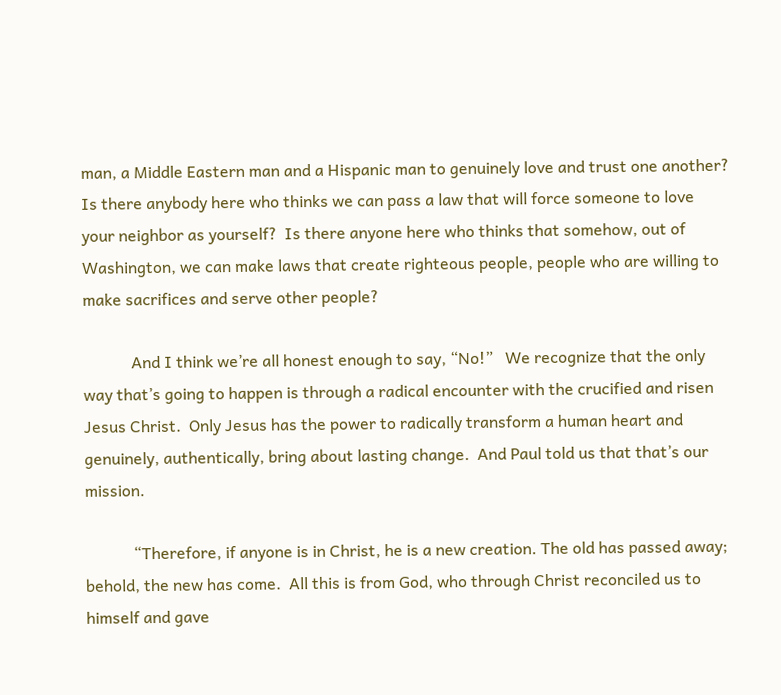man, a Middle Eastern man and a Hispanic man to genuinely love and trust one another?  Is there anybody here who thinks we can pass a law that will force someone to love your neighbor as yourself?  Is there anyone here who thinks that somehow, out of Washington, we can make laws that create righteous people, people who are willing to make sacrifices and serve other people?

            And I think we’re all honest enough to say, “No!”   We recognize that the only way that’s going to happen is through a radical encounter with the crucified and risen Jesus Christ.  Only Jesus has the power to radically transform a human heart and genuinely, authentically, bring about lasting change.  And Paul told us that that’s our mission.

            “Therefore, if anyone is in Christ, he is a new creation. The old has passed away; behold, the new has come.  All this is from God, who through Christ reconciled us to himself and gave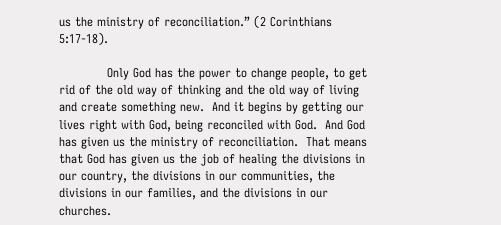us the ministry of reconciliation.” (2 Corinthians 5:17-18).

            Only God has the power to change people, to get rid of the old way of thinking and the old way of living and create something new.  And it begins by getting our lives right with God, being reconciled with God.  And God has given us the ministry of reconciliation.  That means that God has given us the job of healing the divisions in our country, the divisions in our communities, the divisions in our families, and the divisions in our churches.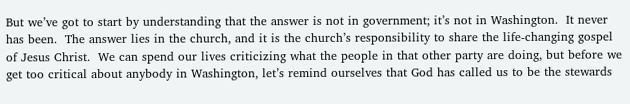But we’ve got to start by understanding that the answer is not in government; it’s not in Washington.  It never has been.  The answer lies in the church, and it is the church’s responsibility to share the life-changing gospel of Jesus Christ.  We can spend our lives criticizing what the people in that other party are doing, but before we get too critical about anybody in Washington, let’s remind ourselves that God has called us to be the stewards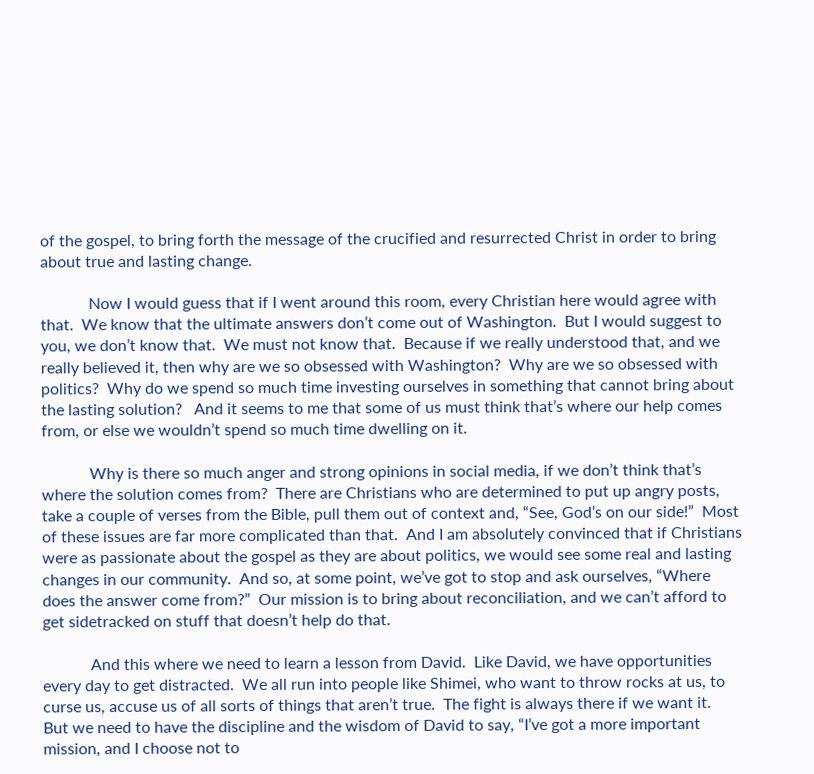of the gospel, to bring forth the message of the crucified and resurrected Christ in order to bring about true and lasting change.

            Now I would guess that if I went around this room, every Christian here would agree with that.  We know that the ultimate answers don’t come out of Washington.  But I would suggest to you, we don’t know that.  We must not know that.  Because if we really understood that, and we really believed it, then why are we so obsessed with Washington?  Why are we so obsessed with politics?  Why do we spend so much time investing ourselves in something that cannot bring about the lasting solution?   And it seems to me that some of us must think that’s where our help comes from, or else we wouldn’t spend so much time dwelling on it.

            Why is there so much anger and strong opinions in social media, if we don’t think that’s where the solution comes from?  There are Christians who are determined to put up angry posts, take a couple of verses from the Bible, pull them out of context and, “See, God’s on our side!”  Most of these issues are far more complicated than that.  And I am absolutely convinced that if Christians were as passionate about the gospel as they are about politics, we would see some real and lasting changes in our community.  And so, at some point, we’ve got to stop and ask ourselves, “Where does the answer come from?”  Our mission is to bring about reconciliation, and we can’t afford to get sidetracked on stuff that doesn’t help do that.

            And this where we need to learn a lesson from David.  Like David, we have opportunities every day to get distracted.  We all run into people like Shimei, who want to throw rocks at us, to curse us, accuse us of all sorts of things that aren’t true.  The fight is always there if we want it.  But we need to have the discipline and the wisdom of David to say, “I’ve got a more important mission, and I choose not to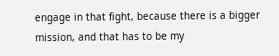engage in that fight, because there is a bigger mission, and that has to be my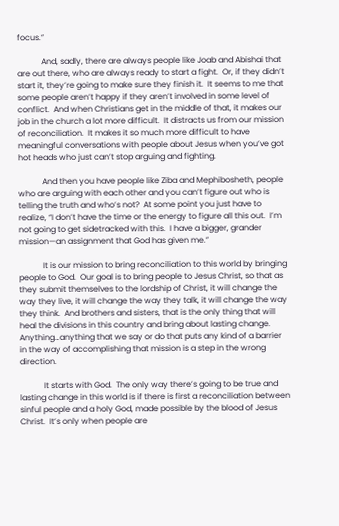focus.”

            And, sadly, there are always people like Joab and Abishai that are out there, who are always ready to start a fight.  Or, if they didn’t start it, they’re going to make sure they finish it.  It seems to me that some people aren’t happy if they aren’t involved in some level of conflict.  And when Christians get in the middle of that, it makes our job in the church a lot more difficult.  It distracts us from our mission of reconciliation.  It makes it so much more difficult to have meaningful conversations with people about Jesus when you’ve got hot heads who just can’t stop arguing and fighting.

            And then you have people like Ziba and Mephibosheth, people who are arguing with each other and you can’t figure out who is telling the truth and who’s not?  At some point you just have to realize, “I don’t have the time or the energy to figure all this out.  I’m not going to get sidetracked with this.  I have a bigger, grander mission—an assignment that God has given me.”

            It is our mission to bring reconciliation to this world by bringing people to God.  Our goal is to bring people to Jesus Christ, so that as they submit themselves to the lordship of Christ, it will change the way they live, it will change the way they talk, it will change the way they think.  And brothers and sisters, that is the only thing that will heal the divisions in this country and bring about lasting change.   Anything…anything that we say or do that puts any kind of a barrier in the way of accomplishing that mission is a step in the wrong direction.

            It starts with God.  The only way there’s going to be true and lasting change in this world is if there is first a reconciliation between sinful people and a holy God, made possible by the blood of Jesus Christ.  It’s only when people are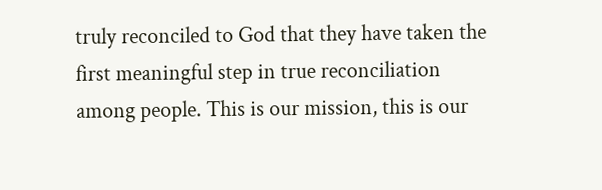truly reconciled to God that they have taken the first meaningful step in true reconciliation among people. This is our mission, this is our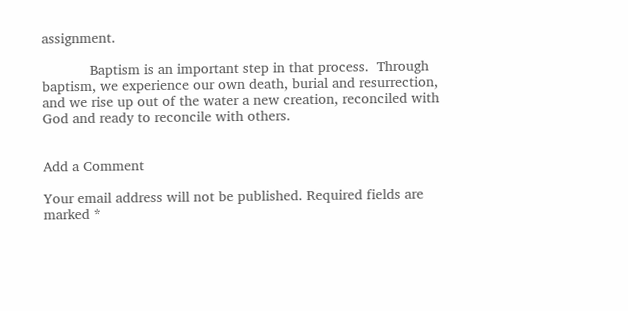assignment.

            Baptism is an important step in that process.  Through baptism, we experience our own death, burial and resurrection, and we rise up out of the water a new creation, reconciled with God and ready to reconcile with others.


Add a Comment

Your email address will not be published. Required fields are marked *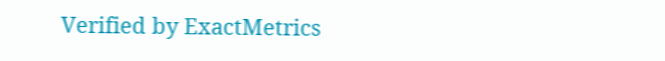Verified by ExactMetrics